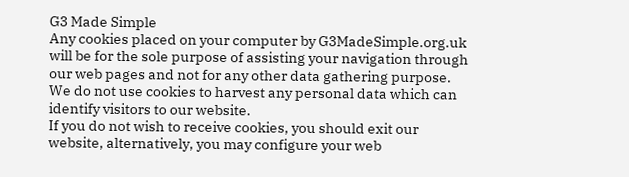G3 Made Simple
Any cookies placed on your computer by G3MadeSimple.org.uk will be for the sole purpose of assisting your navigation through our web pages and not for any other data gathering purpose. We do not use cookies to harvest any personal data which can identify visitors to our website.
If you do not wish to receive cookies, you should exit our website, alternatively, you may configure your web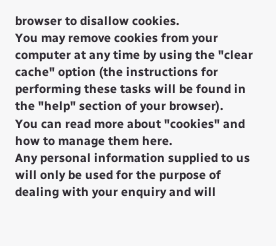browser to disallow cookies.
You may remove cookies from your computer at any time by using the "clear cache" option (the instructions for performing these tasks will be found in the "help" section of your browser).
You can read more about "cookies" and how to manage them here.
Any personal information supplied to us  will only be used for the purpose of dealing with your enquiry and will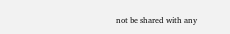not be shared with any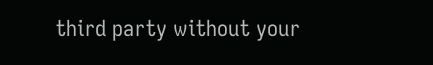third party without your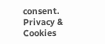consent.
Privacy & Cookies